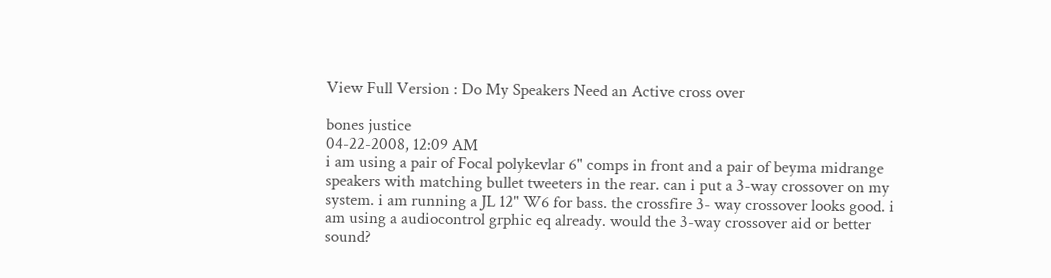View Full Version : Do My Speakers Need an Active cross over

bones justice
04-22-2008, 12:09 AM
i am using a pair of Focal polykevlar 6" comps in front and a pair of beyma midrange speakers with matching bullet tweeters in the rear. can i put a 3-way crossover on my system. i am running a JL 12" W6 for bass. the crossfire 3- way crossover looks good. i am using a audiocontrol grphic eq already. would the 3-way crossover aid or better sound?